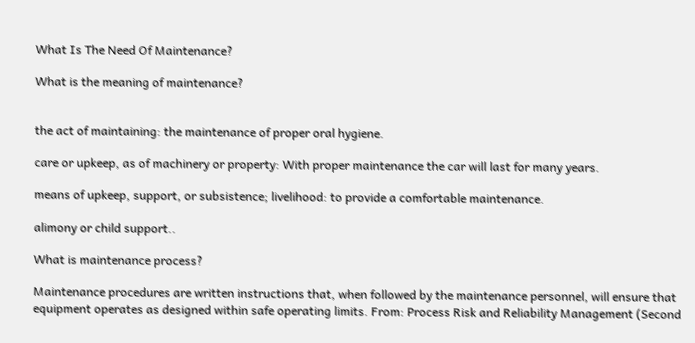What Is The Need Of Maintenance?

What is the meaning of maintenance?


the act of maintaining: the maintenance of proper oral hygiene.

care or upkeep, as of machinery or property: With proper maintenance the car will last for many years.

means of upkeep, support, or subsistence; livelihood: to provide a comfortable maintenance.

alimony or child support..

What is maintenance process?

Maintenance procedures are written instructions that, when followed by the maintenance personnel, will ensure that equipment operates as designed within safe operating limits. From: Process Risk and Reliability Management (Second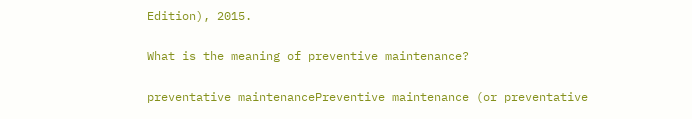Edition), 2015.

What is the meaning of preventive maintenance?

preventative maintenancePreventive maintenance (or preventative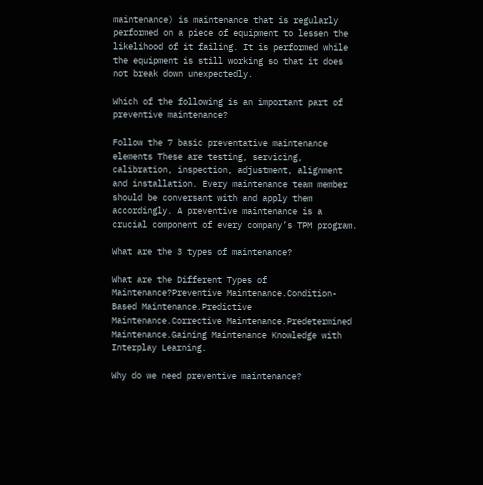maintenance) is maintenance that is regularly performed on a piece of equipment to lessen the likelihood of it failing. It is performed while the equipment is still working so that it does not break down unexpectedly.

Which of the following is an important part of preventive maintenance?

Follow the 7 basic preventative maintenance elements These are testing, servicing, calibration, inspection, adjustment, alignment and installation. Every maintenance team member should be conversant with and apply them accordingly. A preventive maintenance is a crucial component of every company’s TPM program.

What are the 3 types of maintenance?

What are the Different Types of Maintenance?Preventive Maintenance.Condition-Based Maintenance.Predictive Maintenance.Corrective Maintenance.Predetermined Maintenance.Gaining Maintenance Knowledge with Interplay Learning.

Why do we need preventive maintenance?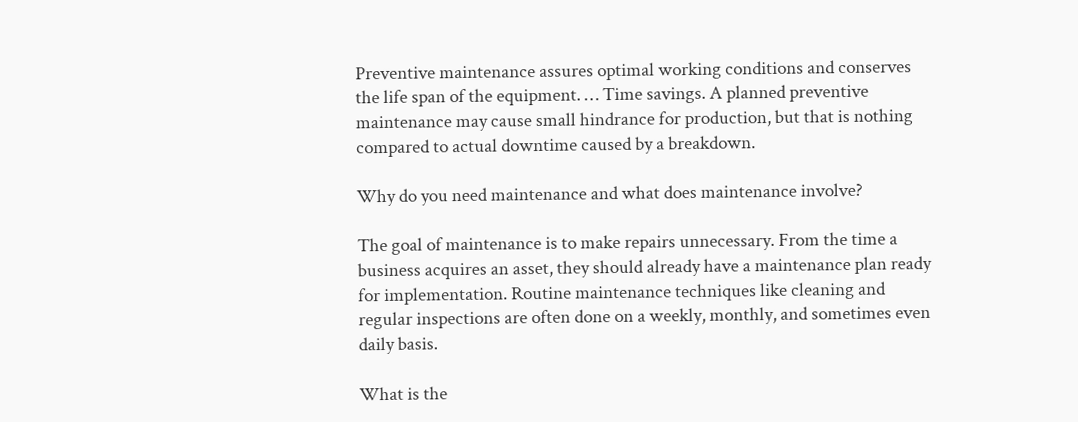Preventive maintenance assures optimal working conditions and conserves the life span of the equipment. … Time savings. A planned preventive maintenance may cause small hindrance for production, but that is nothing compared to actual downtime caused by a breakdown.

Why do you need maintenance and what does maintenance involve?

The goal of maintenance is to make repairs unnecessary. From the time a business acquires an asset, they should already have a maintenance plan ready for implementation. Routine maintenance techniques like cleaning and regular inspections are often done on a weekly, monthly, and sometimes even daily basis.

What is the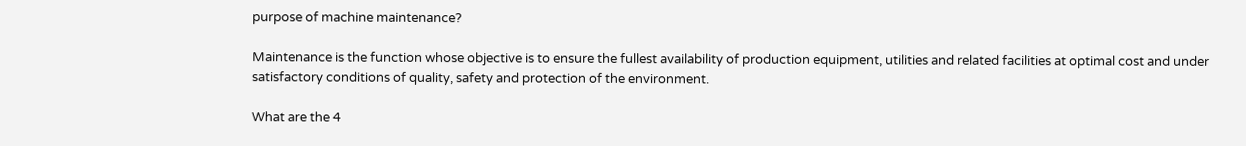purpose of machine maintenance?

Maintenance is the function whose objective is to ensure the fullest availability of production equipment, utilities and related facilities at optimal cost and under satisfactory conditions of quality, safety and protection of the environment.

What are the 4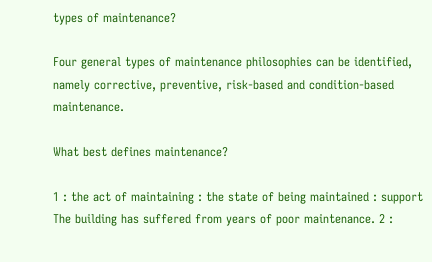types of maintenance?

Four general types of maintenance philosophies can be identified, namely corrective, preventive, risk-based and condition-based maintenance.

What best defines maintenance?

1 : the act of maintaining : the state of being maintained : support The building has suffered from years of poor maintenance. 2 :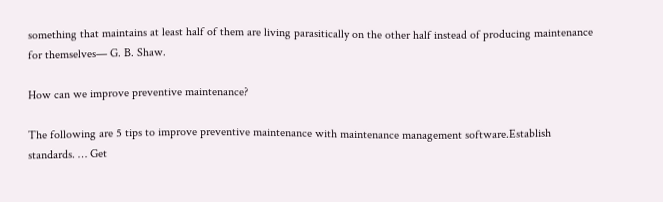something that maintains at least half of them are living parasitically on the other half instead of producing maintenance for themselves— G. B. Shaw.

How can we improve preventive maintenance?

The following are 5 tips to improve preventive maintenance with maintenance management software.Establish standards. … Get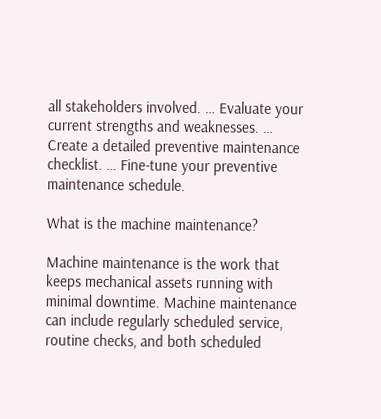all stakeholders involved. … Evaluate your current strengths and weaknesses. … Create a detailed preventive maintenance checklist. … Fine-tune your preventive maintenance schedule.

What is the machine maintenance?

Machine maintenance is the work that keeps mechanical assets running with minimal downtime. Machine maintenance can include regularly scheduled service, routine checks, and both scheduled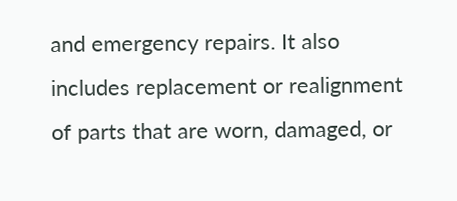and emergency repairs. It also includes replacement or realignment of parts that are worn, damaged, or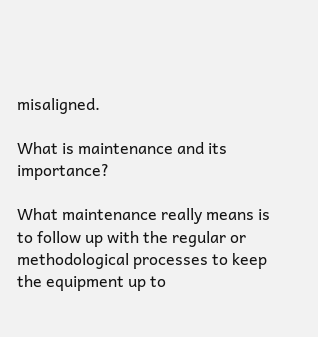misaligned.

What is maintenance and its importance?

What maintenance really means is to follow up with the regular or methodological processes to keep the equipment up to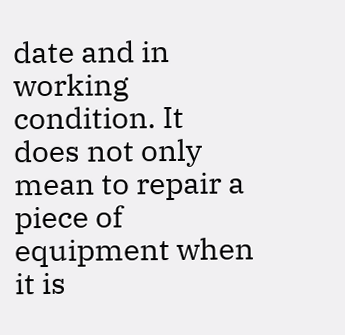date and in working condition. It does not only mean to repair a piece of equipment when it is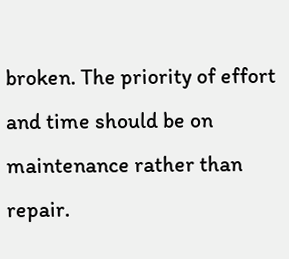broken. The priority of effort and time should be on maintenance rather than repair.